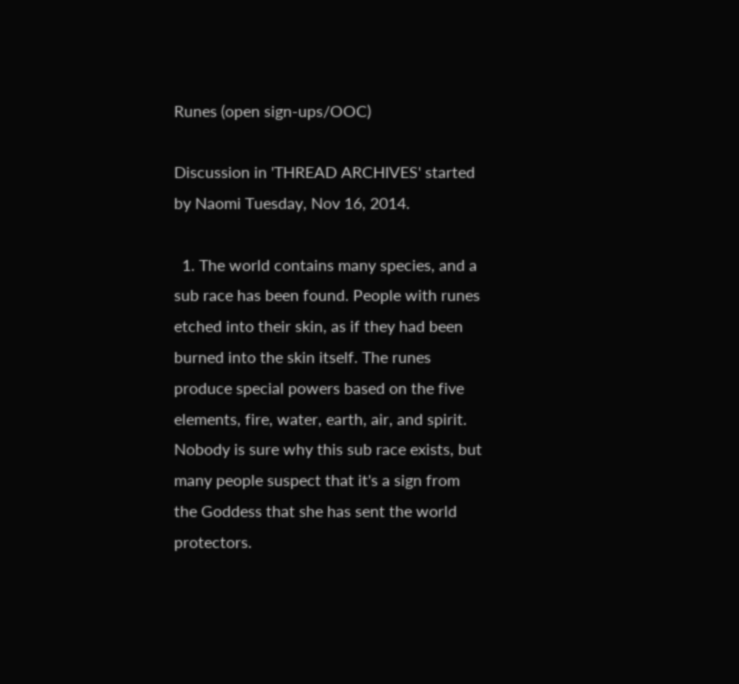Runes (open sign-ups/OOC)

Discussion in 'THREAD ARCHIVES' started by Naomi Tuesday, Nov 16, 2014.

  1. The world contains many species, and a sub race has been found. People with runes etched into their skin, as if they had been burned into the skin itself. The runes produce special powers based on the five elements, fire, water, earth, air, and spirit. Nobody is sure why this sub race exists, but many people suspect that it's a sign from the Goddess that she has sent the world protectors.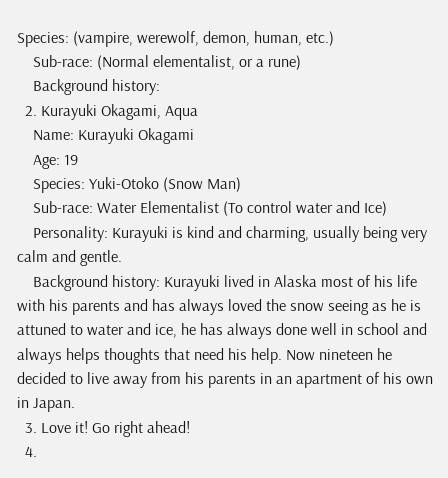Species: (vampire, werewolf, demon, human, etc.)
    Sub-race: (Normal elementalist, or a rune)
    Background history:
  2. Kurayuki Okagami, Aqua
    Name: Kurayuki Okagami
    Age: 19
    Species: Yuki-Otoko (Snow Man)
    Sub-race: Water Elementalist (To control water and Ice)
    Personality: Kurayuki is kind and charming, usually being very calm and gentle.
    Background history: Kurayuki lived in Alaska most of his life with his parents and has always loved the snow seeing as he is attuned to water and ice, he has always done well in school and always helps thoughts that need his help. Now nineteen he decided to live away from his parents in an apartment of his own in Japan.
  3. Love it! Go right ahead!
  4.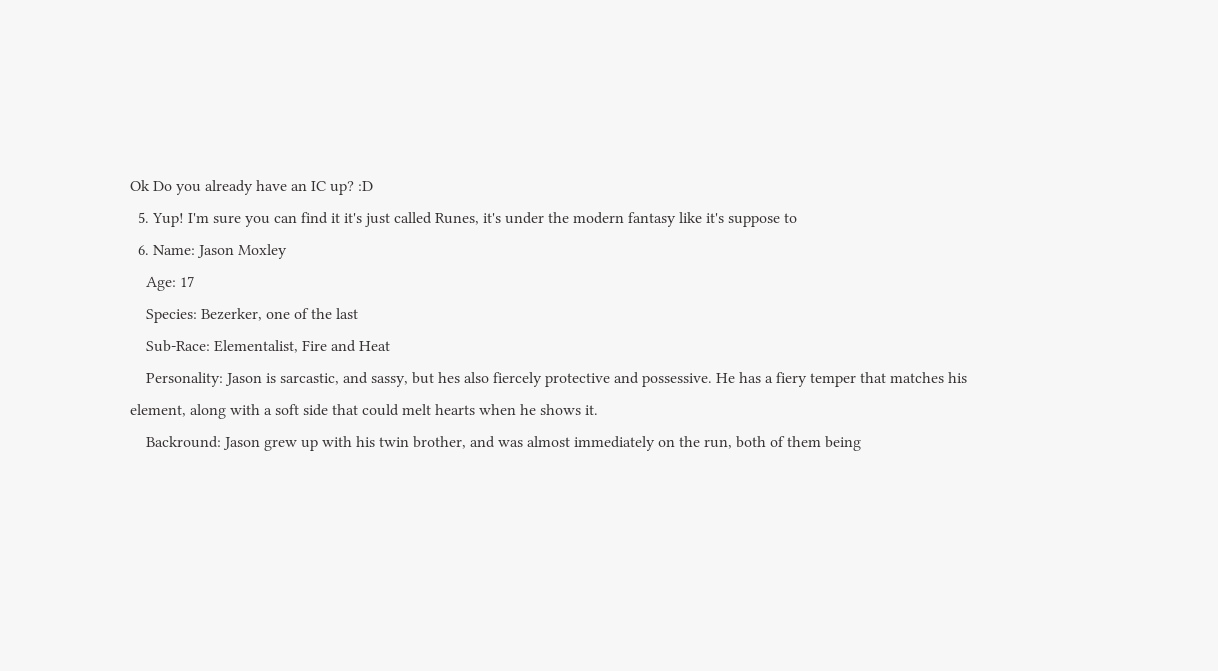Ok Do you already have an IC up? :D
  5. Yup! I'm sure you can find it it's just called Runes, it's under the modern fantasy like it's suppose to
  6. Name: Jason Moxley
    Age: 17
    Species: Bezerker, one of the last
    Sub-Race: Elementalist, Fire and Heat
    Personality: Jason is sarcastic, and sassy, but hes also fiercely protective and possessive. He has a fiery temper that matches his element, along with a soft side that could melt hearts when he shows it.
    Backround: Jason grew up with his twin brother, and was almost immediately on the run, both of them being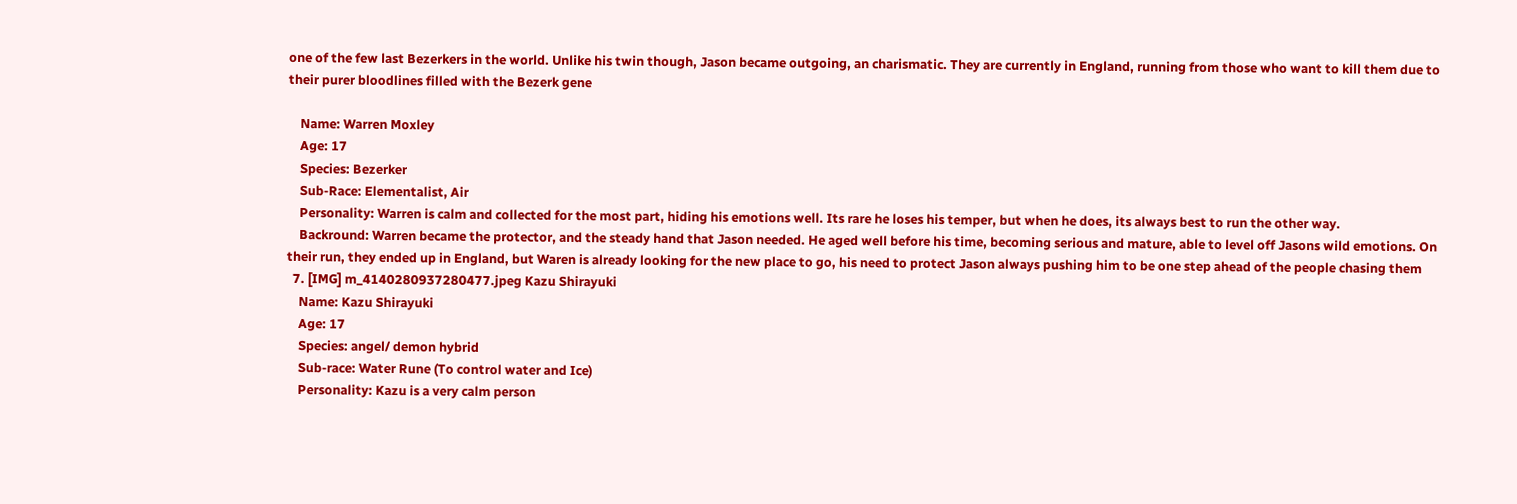one of the few last Bezerkers in the world. Unlike his twin though, Jason became outgoing, an charismatic. They are currently in England, running from those who want to kill them due to their purer bloodlines filled with the Bezerk gene

    Name: Warren Moxley
    Age: 17
    Species: Bezerker
    Sub-Race: Elementalist, Air
    Personality: Warren is calm and collected for the most part, hiding his emotions well. Its rare he loses his temper, but when he does, its always best to run the other way.
    Backround: Warren became the protector, and the steady hand that Jason needed. He aged well before his time, becoming serious and mature, able to level off Jasons wild emotions. On their run, they ended up in England, but Waren is already looking for the new place to go, his need to protect Jason always pushing him to be one step ahead of the people chasing them
  7. [IMG] m_4140280937280477.jpeg Kazu Shirayuki
    Name: Kazu Shirayuki
    Age: 17
    Species: angel/ demon hybrid
    Sub-race: Water Rune (To control water and Ice)
    Personality: Kazu is a very calm person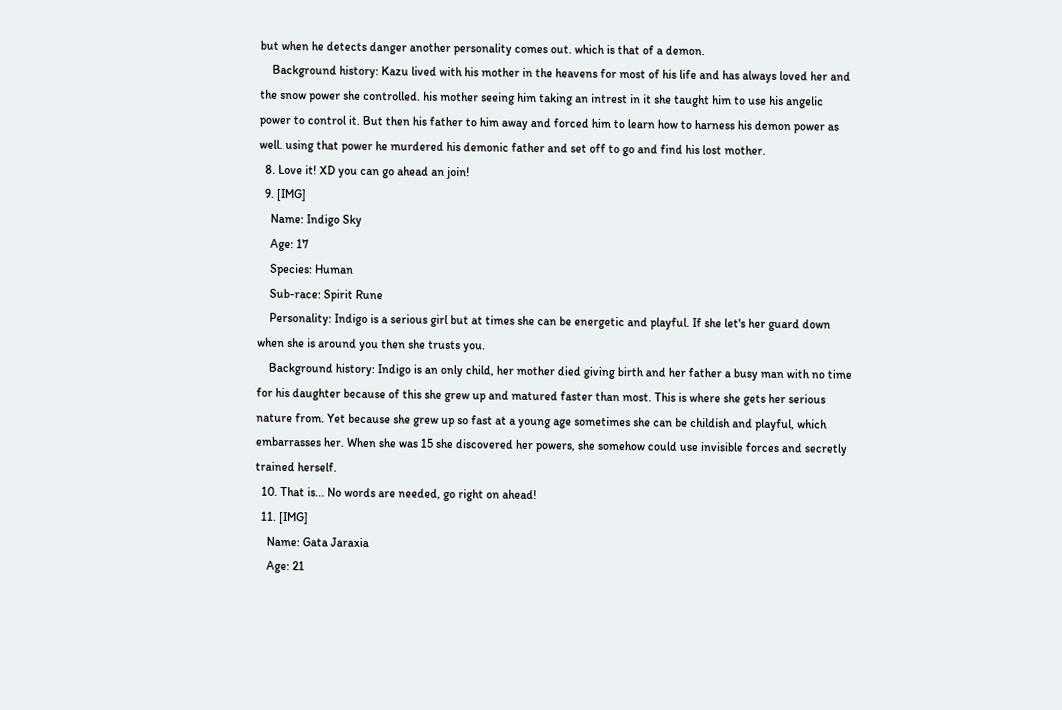but when he detects danger another personality comes out. which is that of a demon.
    Background history: Kazu lived with his mother in the heavens for most of his life and has always loved her and the snow power she controlled. his mother seeing him taking an intrest in it she taught him to use his angelic power to control it. But then his father to him away and forced him to learn how to harness his demon power as well. using that power he murdered his demonic father and set off to go and find his lost mother.
  8. Love it! XD you can go ahead an join!
  9. [IMG]
    Name: Indigo Sky
    Age: 17
    Species: Human
    Sub-race: Spirit Rune
    Personality: Indigo is a serious girl but at times she can be energetic and playful. If she let's her guard down when she is around you then she trusts you.
    Background history: Indigo is an only child, her mother died giving birth and her father a busy man with no time for his daughter because of this she grew up and matured faster than most. This is where she gets her serious nature from. Yet because she grew up so fast at a young age sometimes she can be childish and playful, which embarrasses her. When she was 15 she discovered her powers, she somehow could use invisible forces and secretly trained herself.
  10. That is... No words are needed, go right on ahead!
  11. [IMG]
    Name: Gata Jaraxia
    Age: 21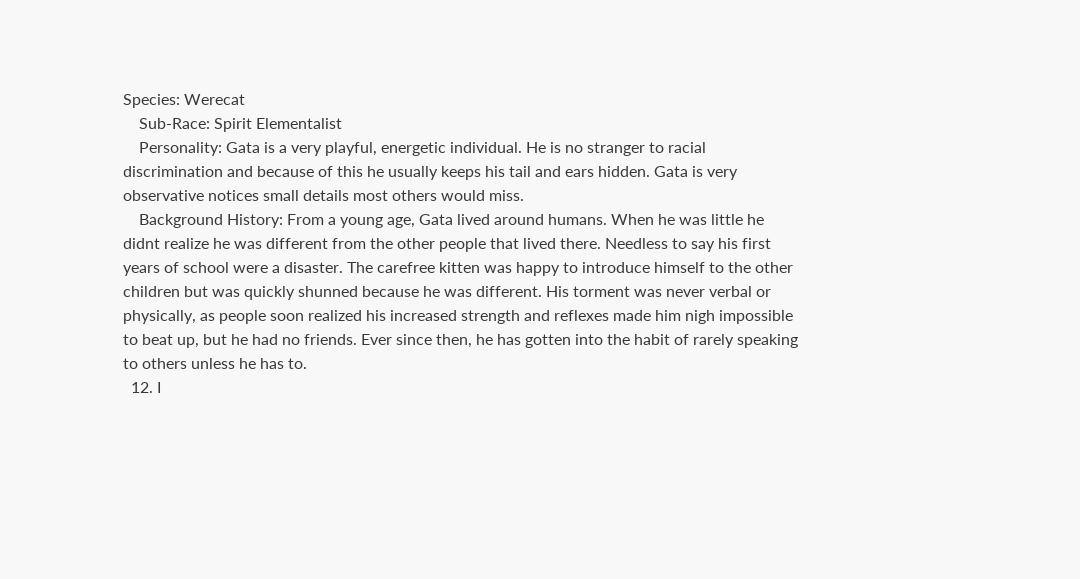Species: Werecat
    Sub-Race: Spirit Elementalist
    Personality: Gata is a very playful, energetic individual. He is no stranger to racial discrimination and because of this he usually keeps his tail and ears hidden. Gata is very observative notices small details most others would miss.
    Background History: From a young age, Gata lived around humans. When he was little he didnt realize he was different from the other people that lived there. Needless to say his first years of school were a disaster. The carefree kitten was happy to introduce himself to the other children but was quickly shunned because he was different. His torment was never verbal or physically, as people soon realized his increased strength and reflexes made him nigh impossible to beat up, but he had no friends. Ever since then, he has gotten into the habit of rarely speaking to others unless he has to.
  12. I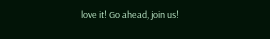love it! Go ahead, join us!